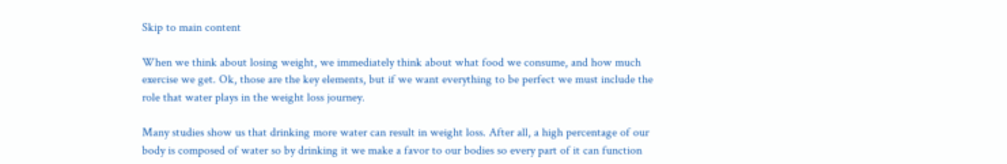Skip to main content

When we think about losing weight, we immediately think about what food we consume, and how much exercise we get. Ok, those are the key elements, but if we want everything to be perfect we must include the role that water plays in the weight loss journey.

Many studies show us that drinking more water can result in weight loss. After all, a high percentage of our body is composed of water so by drinking it we make a favor to our bodies so every part of it can function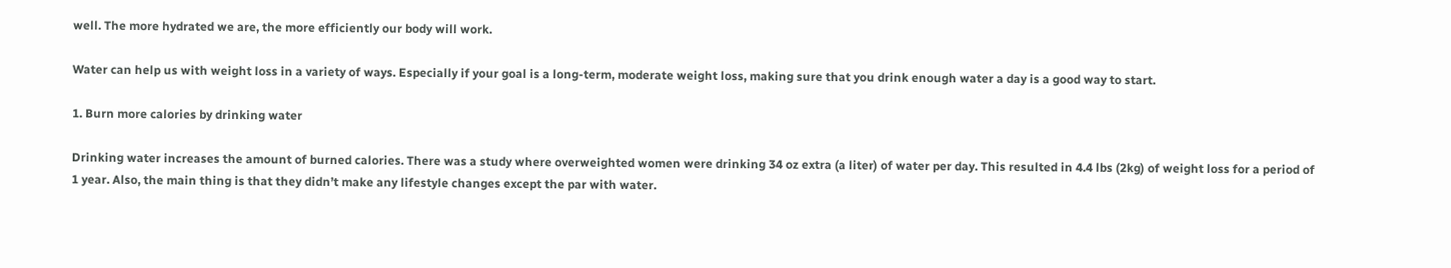well. The more hydrated we are, the more efficiently our body will work.

Water can help us with weight loss in a variety of ways. Especially if your goal is a long-term, moderate weight loss, making sure that you drink enough water a day is a good way to start.

1. Burn more calories by drinking water

Drinking water increases the amount of burned calories. There was a study where overweighted women were drinking 34 oz extra (a liter) of water per day. This resulted in 4.4 lbs (2kg) of weight loss for a period of 1 year. Also, the main thing is that they didn’t make any lifestyle changes except the par with water.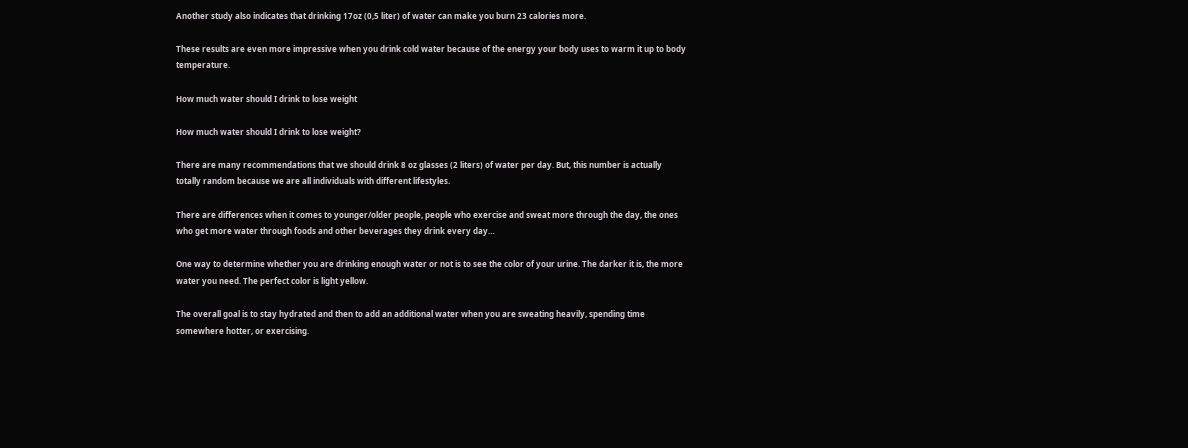Another study also indicates that drinking 17oz (0,5 liter) of water can make you burn 23 calories more.

These results are even more impressive when you drink cold water because of the energy your body uses to warm it up to body temperature.

How much water should I drink to lose weight

How much water should I drink to lose weight?

There are many recommendations that we should drink 8 oz glasses (2 liters) of water per day. But, this number is actually totally random because we are all individuals with different lifestyles.

There are differences when it comes to younger/older people, people who exercise and sweat more through the day, the ones who get more water through foods and other beverages they drink every day…

One way to determine whether you are drinking enough water or not is to see the color of your urine. The darker it is, the more water you need. The perfect color is light yellow.

The overall goal is to stay hydrated and then to add an additional water when you are sweating heavily, spending time somewhere hotter, or exercising.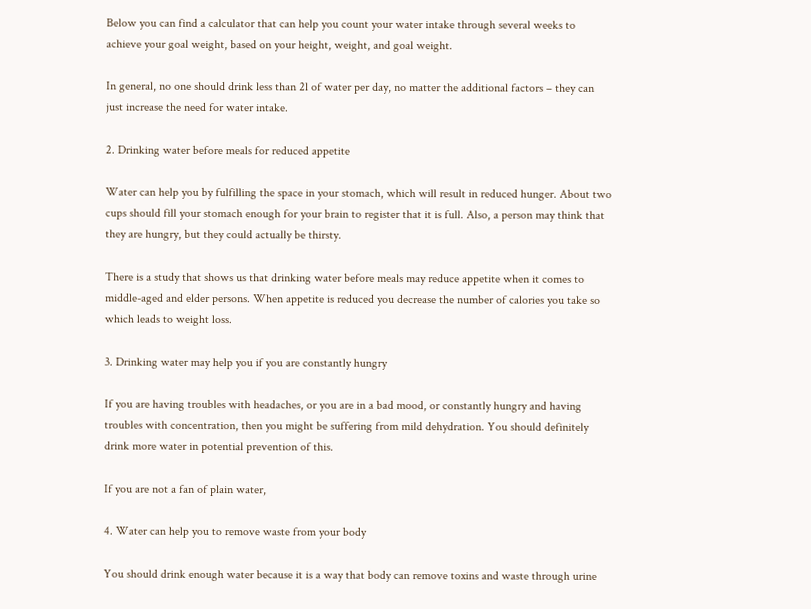Below you can find a calculator that can help you count your water intake through several weeks to achieve your goal weight, based on your height, weight, and goal weight.

In general, no one should drink less than 2l of water per day, no matter the additional factors – they can just increase the need for water intake.

2. Drinking water before meals for reduced appetite

Water can help you by fulfilling the space in your stomach, which will result in reduced hunger. About two cups should fill your stomach enough for your brain to register that it is full. Also, a person may think that they are hungry, but they could actually be thirsty.

There is a study that shows us that drinking water before meals may reduce appetite when it comes to middle-aged and elder persons. When appetite is reduced you decrease the number of calories you take so which leads to weight loss.

3. Drinking water may help you if you are constantly hungry

If you are having troubles with headaches, or you are in a bad mood, or constantly hungry and having troubles with concentration, then you might be suffering from mild dehydration. You should definitely drink more water in potential prevention of this.

If you are not a fan of plain water,

4. Water can help you to remove waste from your body

You should drink enough water because it is a way that body can remove toxins and waste through urine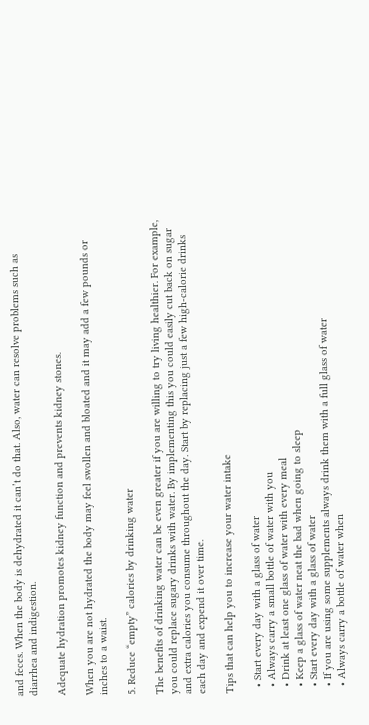and feces. When the body is dehydrated it can’t do that. Also, water can resolve problems such as diarrhea and indigestion.

Adequate hydration promotes kidney function and prevents kidney stones.

When you are not hydrated the body may feel swollen and bloated and it may add a few pounds or inches to a waist.

5. Reduce “empty” calories by drinking water

The benefits of drinking water can be even greater if you are willing to try living healthier. For example, you could replace sugary drinks with water. By implementing this you could easily cut back on sugar and extra calories you consume throughout the day. Start by replacing just a few high-calorie drinks each day and expend it over time.

Tips that can help you to increase your water intake

  • Start every day with a glass of water
  • Always carry a small bottle of water with you
  • Drink at least one glass of water with every meal
  • Keep a glass of water neat the bad when going to sleep
  • Start every day with a glass of water
  • If you are using some supplements always drink them with a full glass of water
  • Always carry a bottle of water when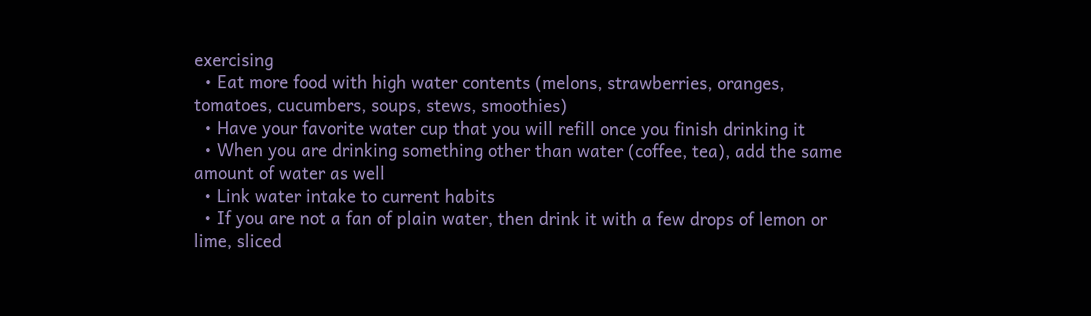exercising
  • Eat more food with high water contents (melons, strawberries, oranges, tomatoes, cucumbers, soups, stews, smoothies)
  • Have your favorite water cup that you will refill once you finish drinking it
  • When you are drinking something other than water (coffee, tea), add the same amount of water as well
  • Link water intake to current habits
  • If you are not a fan of plain water, then drink it with a few drops of lemon or lime, sliced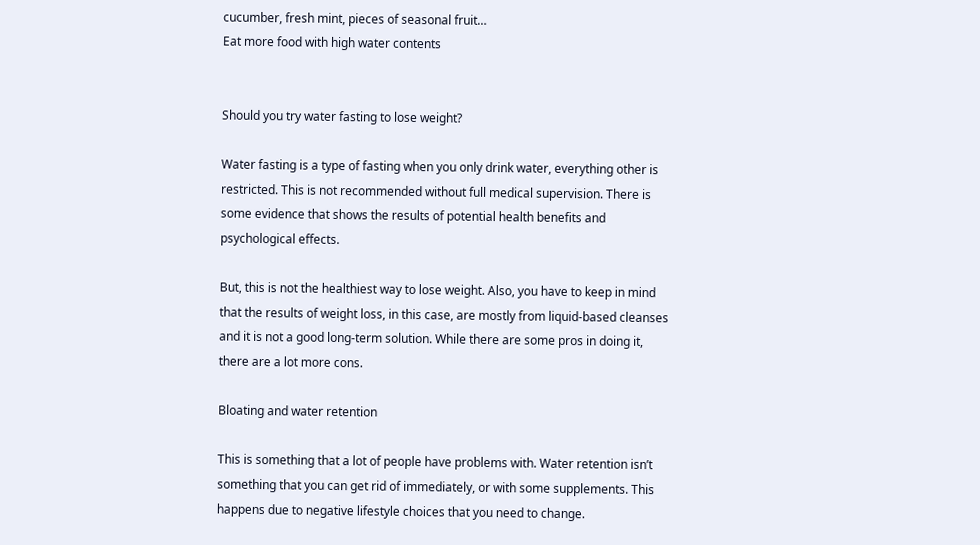cucumber, fresh mint, pieces of seasonal fruit…
Eat more food with high water contents


Should you try water fasting to lose weight?

Water fasting is a type of fasting when you only drink water, everything other is restricted. This is not recommended without full medical supervision. There is some evidence that shows the results of potential health benefits and psychological effects.

But, this is not the healthiest way to lose weight. Also, you have to keep in mind that the results of weight loss, in this case, are mostly from liquid-based cleanses and it is not a good long-term solution. While there are some pros in doing it, there are a lot more cons.

Bloating and water retention

This is something that a lot of people have problems with. Water retention isn’t something that you can get rid of immediately, or with some supplements. This happens due to negative lifestyle choices that you need to change.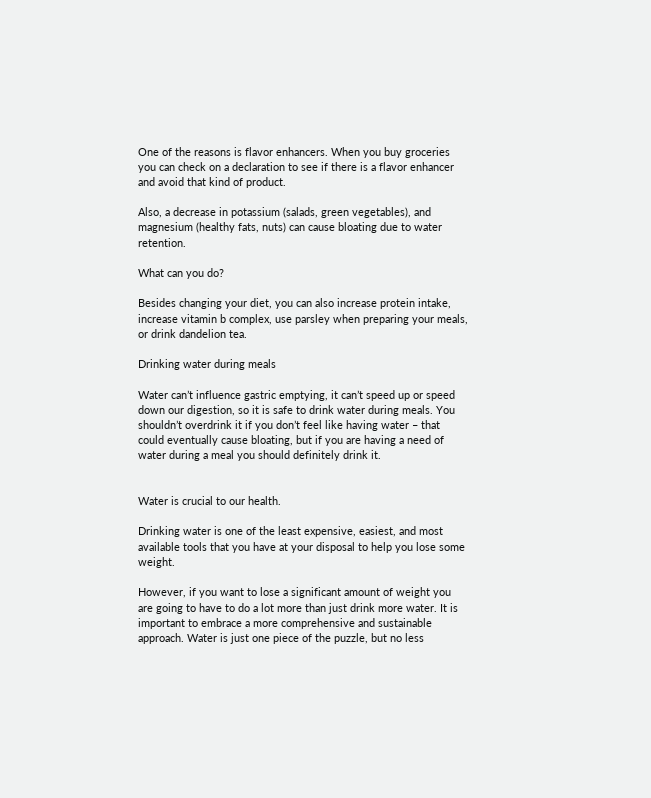One of the reasons is flavor enhancers. When you buy groceries you can check on a declaration to see if there is a flavor enhancer and avoid that kind of product.

Also, a decrease in potassium (salads, green vegetables), and magnesium (healthy fats, nuts) can cause bloating due to water retention.

What can you do?

Besides changing your diet, you can also increase protein intake, increase vitamin b complex, use parsley when preparing your meals, or drink dandelion tea.

Drinking water during meals

Water can’t influence gastric emptying, it can’t speed up or speed down our digestion, so it is safe to drink water during meals. You shouldn’t overdrink it if you don’t feel like having water – that could eventually cause bloating, but if you are having a need of water during a meal you should definitely drink it.


Water is crucial to our health.

Drinking water is one of the least expensive, easiest, and most available tools that you have at your disposal to help you lose some weight.

However, if you want to lose a significant amount of weight you are going to have to do a lot more than just drink more water. It is important to embrace a more comprehensive and sustainable approach. Water is just one piece of the puzzle, but no less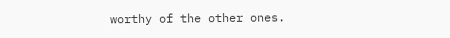worthy of the other ones.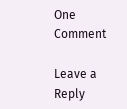One Comment

Leave a Reply